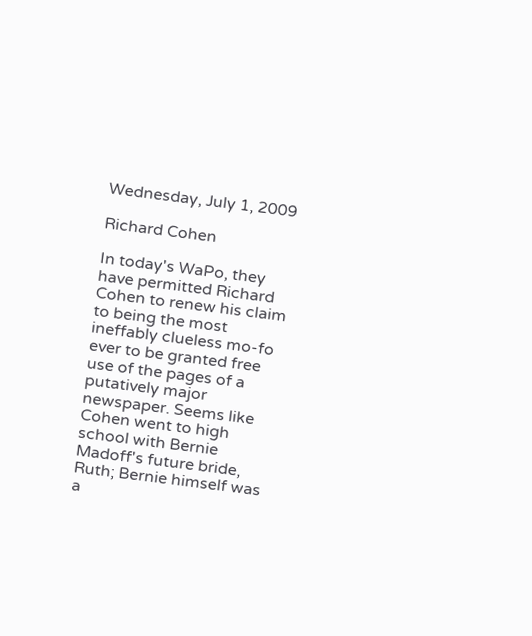Wednesday, July 1, 2009

Richard Cohen

In today's WaPo, they have permitted Richard Cohen to renew his claim to being the most ineffably clueless mo-fo ever to be granted free use of the pages of a putatively major newspaper. Seems like Cohen went to high school with Bernie Madoff's future bride, Ruth; Bernie himself was a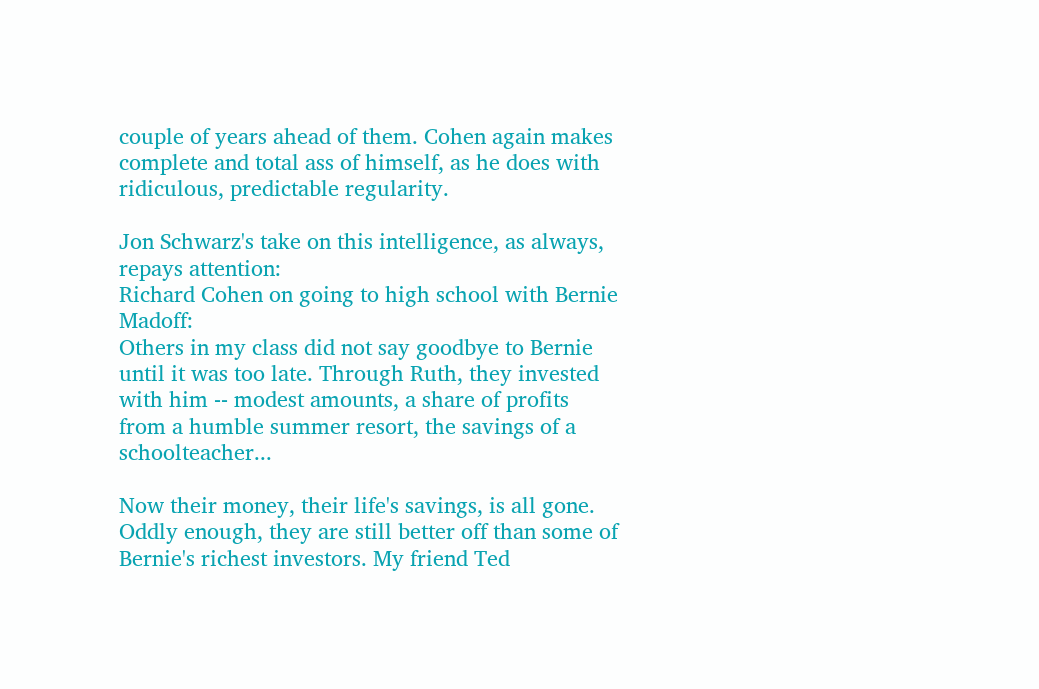couple of years ahead of them. Cohen again makes complete and total ass of himself, as he does with ridiculous, predictable regularity.

Jon Schwarz's take on this intelligence, as always, repays attention:
Richard Cohen on going to high school with Bernie Madoff:
Others in my class did not say goodbye to Bernie until it was too late. Through Ruth, they invested with him -- modest amounts, a share of profits from a humble summer resort, the savings of a schoolteacher...

Now their money, their life's savings, is all gone. Oddly enough, they are still better off than some of Bernie's richest investors. My friend Ted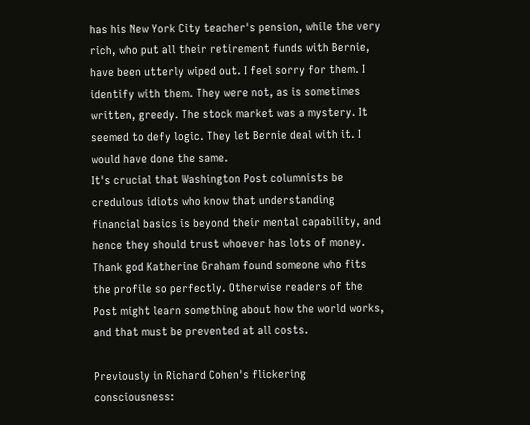has his New York City teacher's pension, while the very rich, who put all their retirement funds with Bernie, have been utterly wiped out. I feel sorry for them. I identify with them. They were not, as is sometimes written, greedy. The stock market was a mystery. It seemed to defy logic. They let Bernie deal with it. I would have done the same.
It's crucial that Washington Post columnists be credulous idiots who know that understanding financial basics is beyond their mental capability, and hence they should trust whoever has lots of money. Thank god Katherine Graham found someone who fits the profile so perfectly. Otherwise readers of the Post might learn something about how the world works, and that must be prevented at all costs.

Previously in Richard Cohen's flickering consciousness: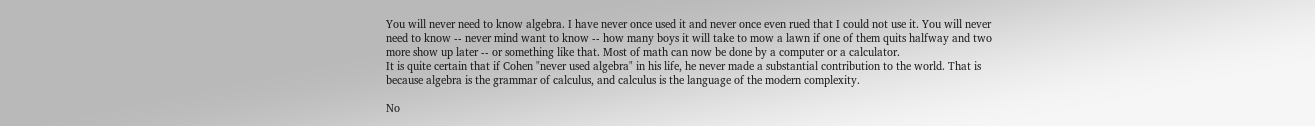You will never need to know algebra. I have never once used it and never once even rued that I could not use it. You will never need to know -- never mind want to know -- how many boys it will take to mow a lawn if one of them quits halfway and two more show up later -- or something like that. Most of math can now be done by a computer or a calculator.
It is quite certain that if Cohen "never used algebra" in his life, he never made a substantial contribution to the world. That is because algebra is the grammar of calculus, and calculus is the language of the modern complexity.

No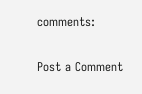comments:

Post a Comment